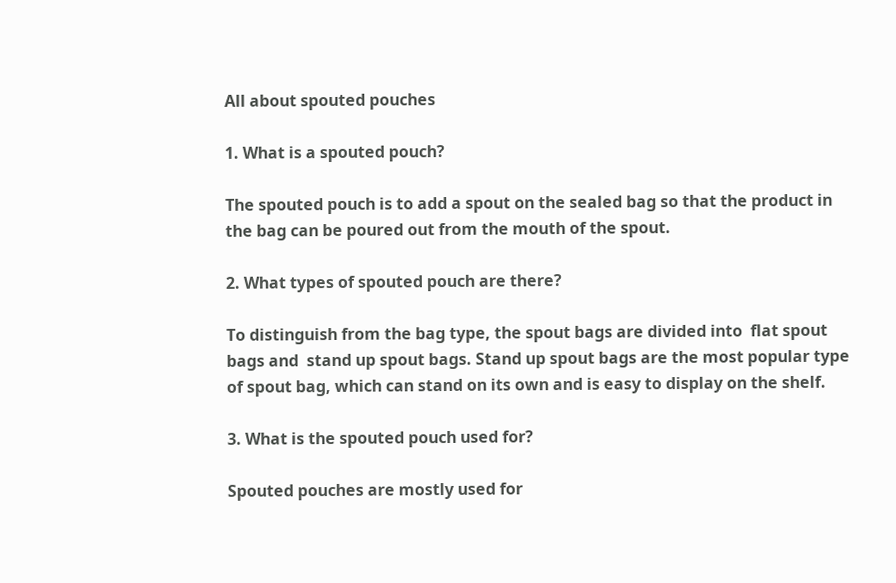All about spouted pouches

1. What is a spouted pouch?

The spouted pouch is to add a spout on the sealed bag so that the product in the bag can be poured out from the mouth of the spout.

2. What types of spouted pouch are there?

To distinguish from the bag type, the spout bags are divided into  flat spout bags and  stand up spout bags. Stand up spout bags are the most popular type of spout bag, which can stand on its own and is easy to display on the shelf.

3. What is the spouted pouch used for?

Spouted pouches are mostly used for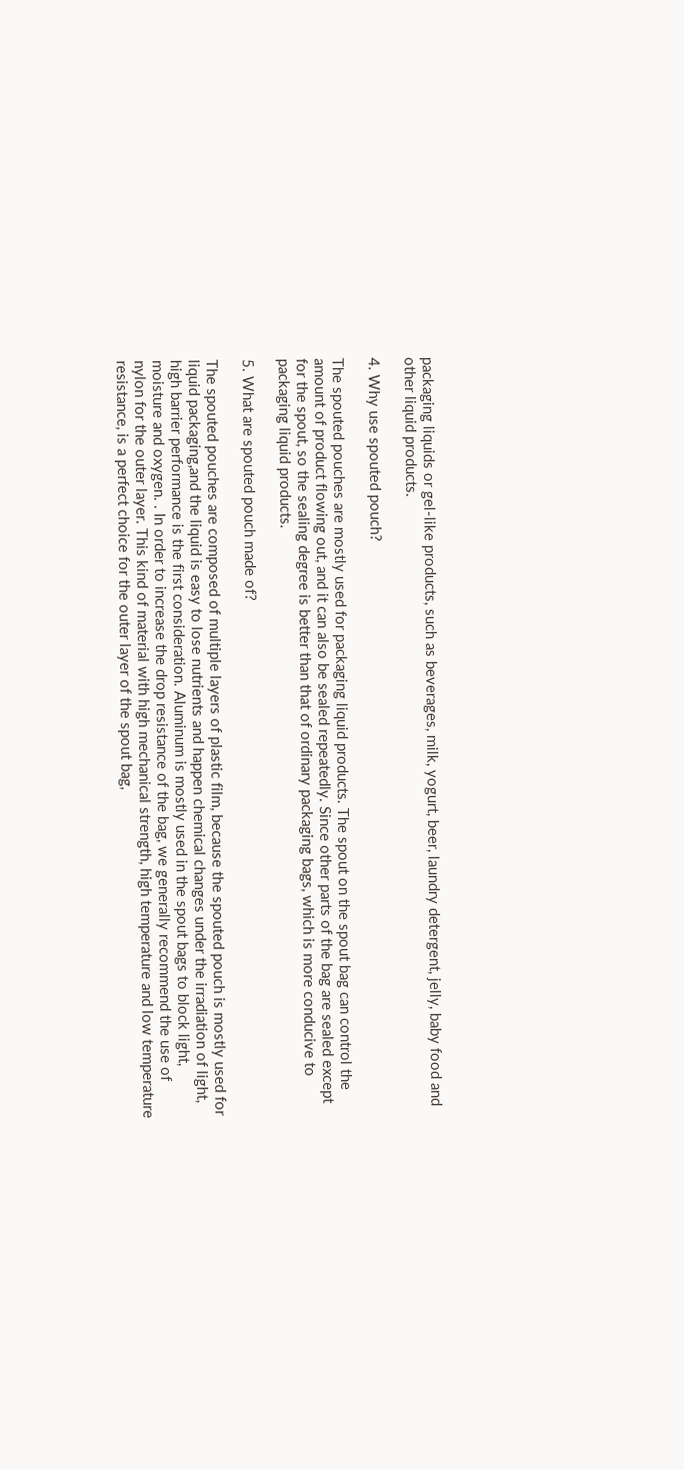packaging liquids or gel-like products, such as beverages, milk, yogurt, beer, laundry detergent, jelly, baby food and other liquid products.

4. Why use spouted pouch?

The spouted pouches are mostly used for packaging liquid products. The spout on the spout bag can control the amount of product flowing out, and it can also be sealed repeatedly. Since other parts of the bag are sealed except for the spout, so the sealing degree is better than that of ordinary packaging bags, which is more conducive to packaging liquid products.

5. What are spouted pouch made of?

The spouted pouches are composed of multiple layers of plastic film, because the spouted pouch is mostly used for liquid packaging,and the liquid is easy to lose nutrients and happen chemical changes under the irradiation of light, high barrier performance is the first consideration. Aluminum is mostly used in the spout bags to block light, moisture and oxygen. . In order to increase the drop resistance of the bag, we generally recommend the use of nylon for the outer layer. This kind of material with high mechanical strength, high temperature and low temperature resistance, is a perfect choice for the outer layer of the spout bag,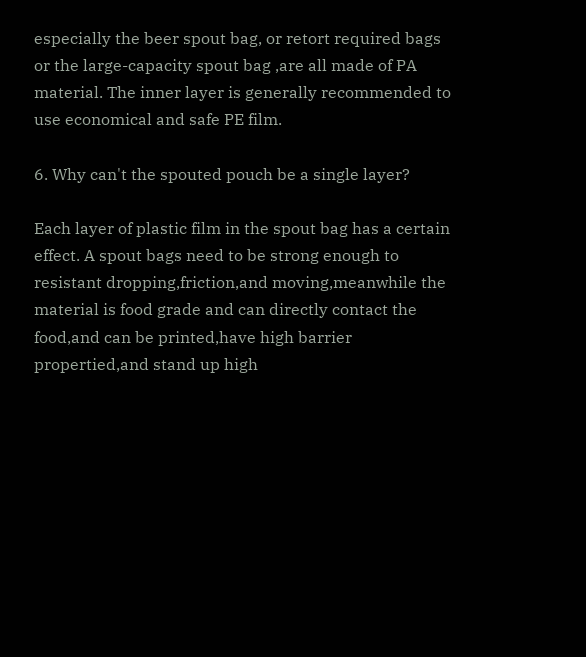especially the beer spout bag, or retort required bags or the large-capacity spout bag ,are all made of PA material. The inner layer is generally recommended to use economical and safe PE film.

6. Why can't the spouted pouch be a single layer?

Each layer of plastic film in the spout bag has a certain effect. A spout bags need to be strong enough to resistant dropping,friction,and moving,meanwhile the material is food grade and can directly contact the food,and can be printed,have high barrier propertied,and stand up high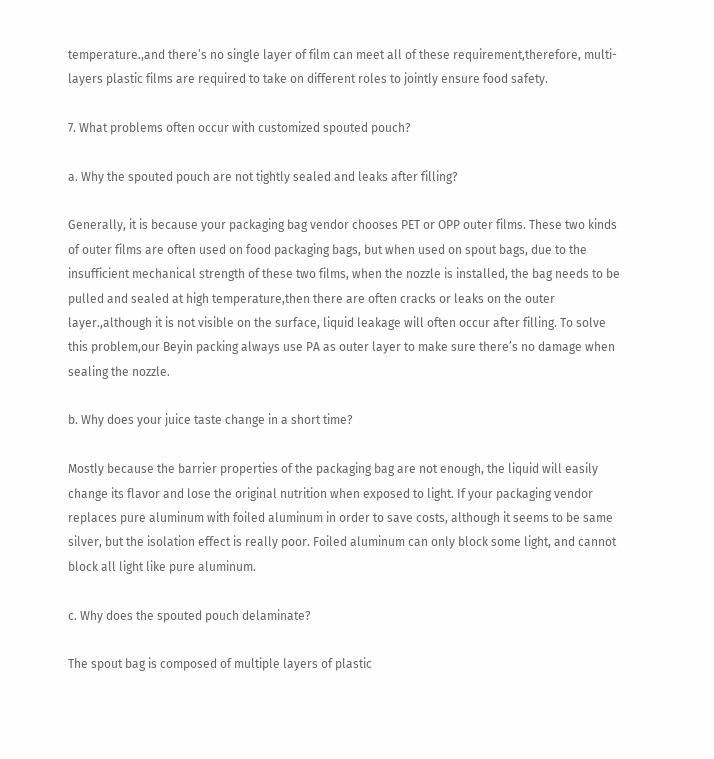temperature.,and there’s no single layer of film can meet all of these requirement,therefore, multi-layers plastic films are required to take on different roles to jointly ensure food safety.

7. What problems often occur with customized spouted pouch?

a. Why the spouted pouch are not tightly sealed and leaks after filling?

Generally, it is because your packaging bag vendor chooses PET or OPP outer films. These two kinds of outer films are often used on food packaging bags, but when used on spout bags, due to the insufficient mechanical strength of these two films, when the nozzle is installed, the bag needs to be pulled and sealed at high temperature,then there are often cracks or leaks on the outer layer.,although it is not visible on the surface, liquid leakage will often occur after filling. To solve this problem,our Beyin packing always use PA as outer layer to make sure there’s no damage when sealing the nozzle.

b. Why does your juice taste change in a short time?

Mostly because the barrier properties of the packaging bag are not enough, the liquid will easily change its flavor and lose the original nutrition when exposed to light. If your packaging vendor replaces pure aluminum with foiled aluminum in order to save costs, although it seems to be same silver, but the isolation effect is really poor. Foiled aluminum can only block some light, and cannot block all light like pure aluminum.

c. Why does the spouted pouch delaminate?

The spout bag is composed of multiple layers of plastic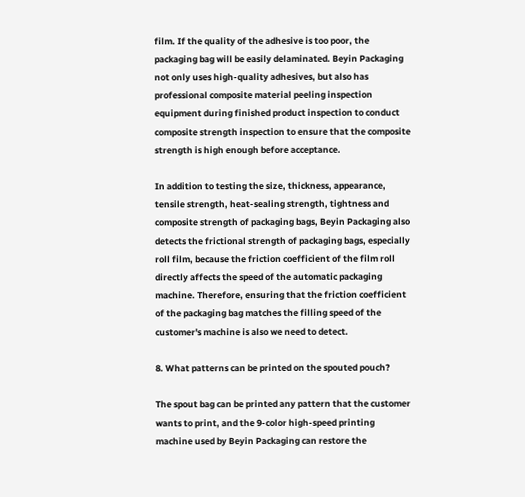film. If the quality of the adhesive is too poor, the packaging bag will be easily delaminated. Beyin Packaging not only uses high-quality adhesives, but also has professional composite material peeling inspection equipment during finished product inspection to conduct composite strength inspection to ensure that the composite strength is high enough before acceptance.

In addition to testing the size, thickness, appearance, tensile strength, heat-sealing strength, tightness and composite strength of packaging bags, Beyin Packaging also detects the frictional strength of packaging bags, especially roll film, because the friction coefficient of the film roll directly affects the speed of the automatic packaging machine. Therefore, ensuring that the friction coefficient of the packaging bag matches the filling speed of the customer's machine is also we need to detect.

8. What patterns can be printed on the spouted pouch?

The spout bag can be printed any pattern that the customer wants to print, and the 9-color high-speed printing machine used by Beyin Packaging can restore the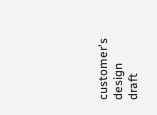customer's design draft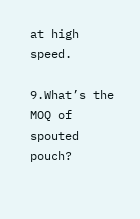at high speed.

9.What’s the MOQ of spouted pouch?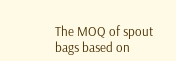The MOQ of spout bags based on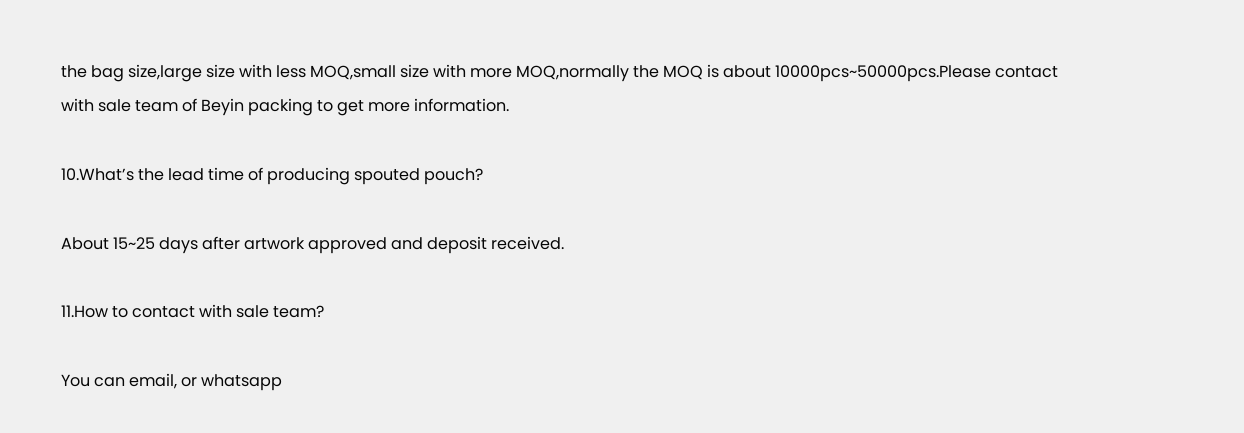the bag size,large size with less MOQ,small size with more MOQ,normally the MOQ is about 10000pcs~50000pcs.Please contact with sale team of Beyin packing to get more information.

10.What’s the lead time of producing spouted pouch?

About 15~25 days after artwork approved and deposit received.

11.How to contact with sale team?

You can email, or whatsapp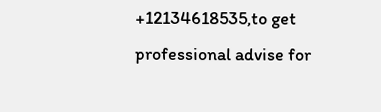+12134618535,to get professional advise for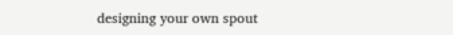designing your own spout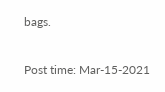bags.

Post time: Mar-15-2021